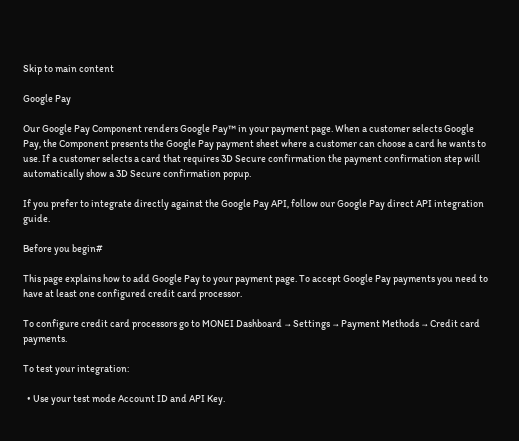Skip to main content

Google Pay

Our Google Pay Component renders Google Pay™ in your payment page. When a customer selects Google Pay, the Component presents the Google Pay payment sheet where a customer can choose a card he wants to use. If a customer selects a card that requires 3D Secure confirmation the payment confirmation step will automatically show a 3D Secure confirmation popup.

If you prefer to integrate directly against the Google Pay API, follow our Google Pay direct API integration guide.

Before you begin#

This page explains how to add Google Pay to your payment page. To accept Google Pay payments you need to have at least one configured credit card processor.

To configure credit card processors go to MONEI Dashboard → Settings → Payment Methods → Credit card payments.

To test your integration:

  • Use your test mode Account ID and API Key.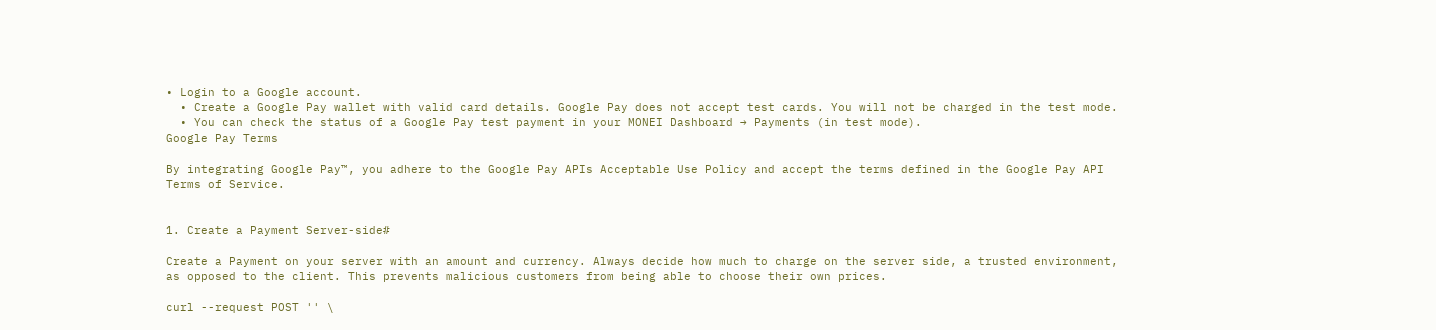• Login to a Google account.
  • Create a Google Pay wallet with valid card details. Google Pay does not accept test cards. You will not be charged in the test mode.
  • You can check the status of a Google Pay test payment in your MONEI Dashboard → Payments (in test mode).
Google Pay Terms

By integrating Google Pay™, you adhere to the Google Pay APIs Acceptable Use Policy and accept the terms defined in the Google Pay API Terms of Service.


1. Create a Payment Server-side#

Create a Payment on your server with an amount and currency. Always decide how much to charge on the server side, a trusted environment, as opposed to the client. This prevents malicious customers from being able to choose their own prices.

curl --request POST '' \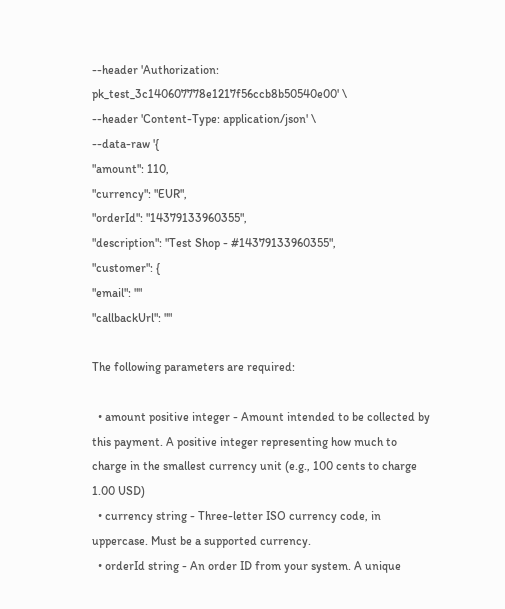--header 'Authorization: pk_test_3c140607778e1217f56ccb8b50540e00' \
--header 'Content-Type: application/json' \
--data-raw '{
"amount": 110,
"currency": "EUR",
"orderId": "14379133960355",
"description": "Test Shop - #14379133960355",
"customer": {
"email": ""
"callbackUrl": ""

The following parameters are required:

  • amount positive integer - Amount intended to be collected by this payment. A positive integer representing how much to charge in the smallest currency unit (e.g., 100 cents to charge 1.00 USD)
  • currency string - Three-letter ISO currency code, in uppercase. Must be a supported currency.
  • orderId string - An order ID from your system. A unique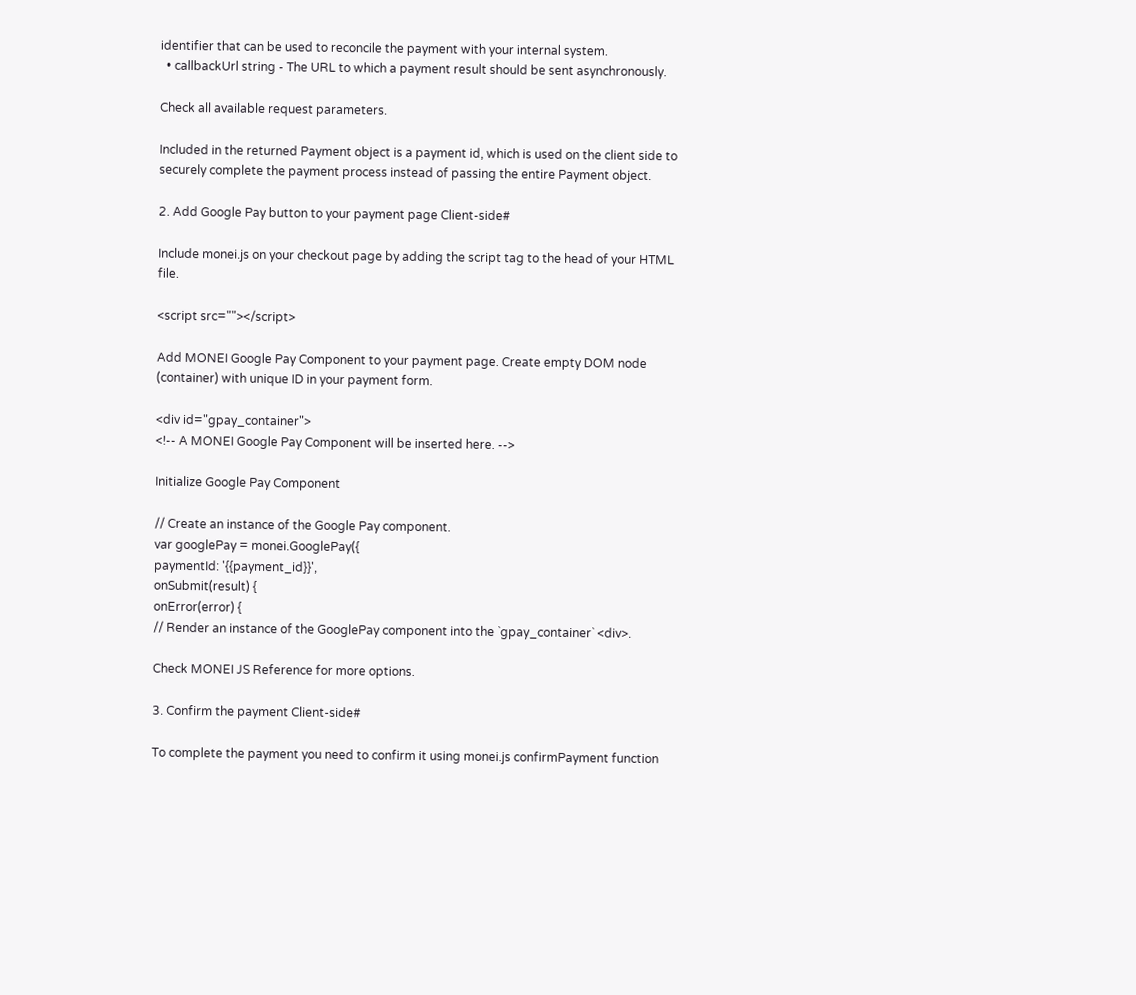identifier that can be used to reconcile the payment with your internal system.
  • callbackUrl string - The URL to which a payment result should be sent asynchronously.

Check all available request parameters.

Included in the returned Payment object is a payment id, which is used on the client side to securely complete the payment process instead of passing the entire Payment object.

2. Add Google Pay button to your payment page Client-side#

Include monei.js on your checkout page by adding the script tag to the head of your HTML file.

<script src=""></script>

Add MONEI Google Pay Component to your payment page. Create empty DOM node (container) with unique ID in your payment form.

<div id="gpay_container">
<!-- A MONEI Google Pay Component will be inserted here. -->

Initialize Google Pay Component

// Create an instance of the Google Pay component.
var googlePay = monei.GooglePay({
paymentId: '{{payment_id}}',
onSubmit(result) {
onError(error) {
// Render an instance of the GooglePay component into the `gpay_container` <div>.

Check MONEI JS Reference for more options.

3. Confirm the payment Client-side#

To complete the payment you need to confirm it using monei.js confirmPayment function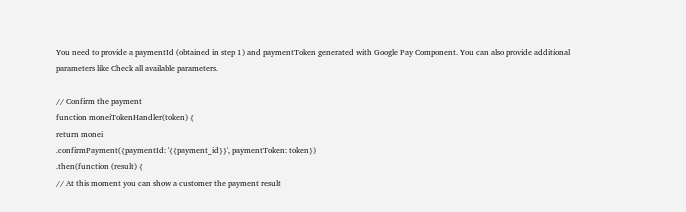You need to provide a paymentId (obtained in step 1) and paymentToken generated with Google Pay Component. You can also provide additional parameters like Check all available parameters.

// Confirm the payment
function moneiTokenHandler(token) {
return monei
.confirmPayment({paymentId: '{{payment_id}}', paymentToken: token})
.then(function (result) {
// At this moment you can show a customer the payment result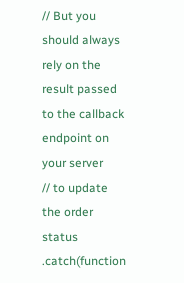// But you should always rely on the result passed to the callback endpoint on your server
// to update the order status
.catch(function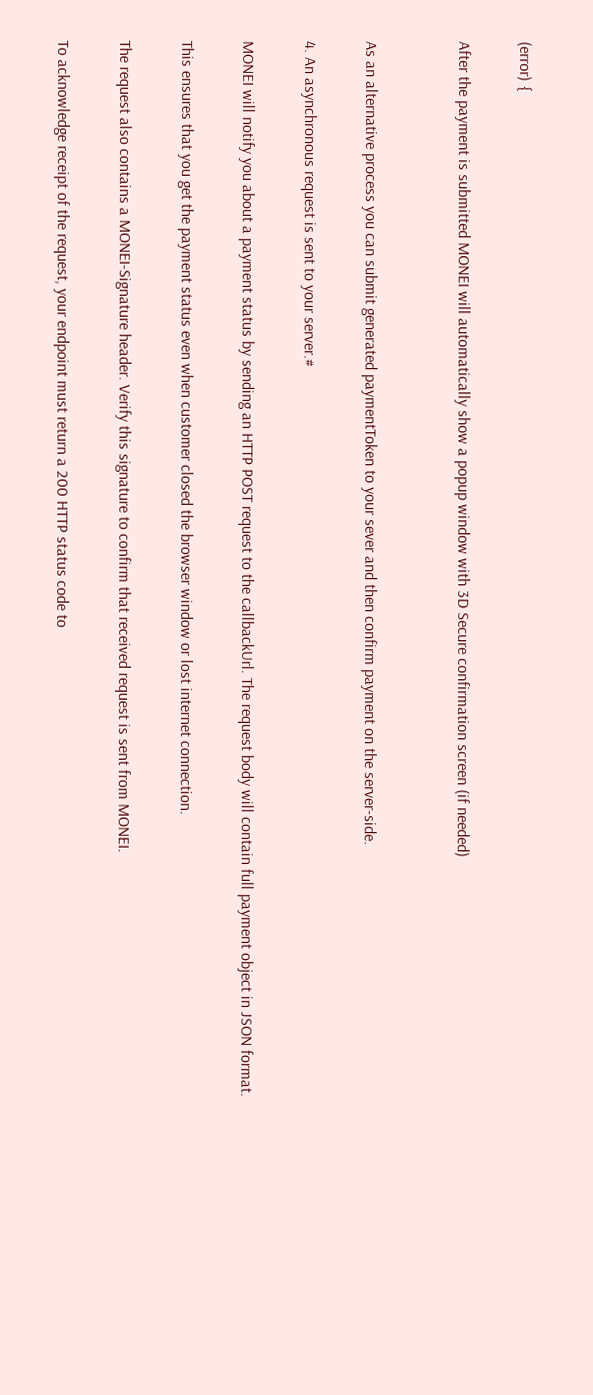(error) {

After the payment is submitted MONEI will automatically show a popup window with 3D Secure confirmation screen (if needed)


As an alternative process you can submit generated paymentToken to your sever and then confirm payment on the server-side.

4. An asynchronous request is sent to your server.#

MONEI will notify you about a payment status by sending an HTTP POST request to the callbackUrl. The request body will contain full payment object in JSON format.

This ensures that you get the payment status even when customer closed the browser window or lost internet connection.

The request also contains a MONEI-Signature header. Verify this signature to confirm that received request is sent from MONEI.

To acknowledge receipt of the request, your endpoint must return a 200 HTTP status code to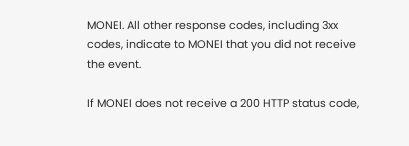MONEI. All other response codes, including 3xx codes, indicate to MONEI that you did not receive the event.

If MONEI does not receive a 200 HTTP status code,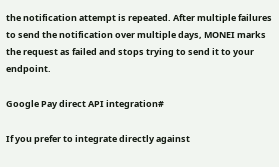the notification attempt is repeated. After multiple failures to send the notification over multiple days, MONEI marks the request as failed and stops trying to send it to your endpoint.

Google Pay direct API integration#

If you prefer to integrate directly against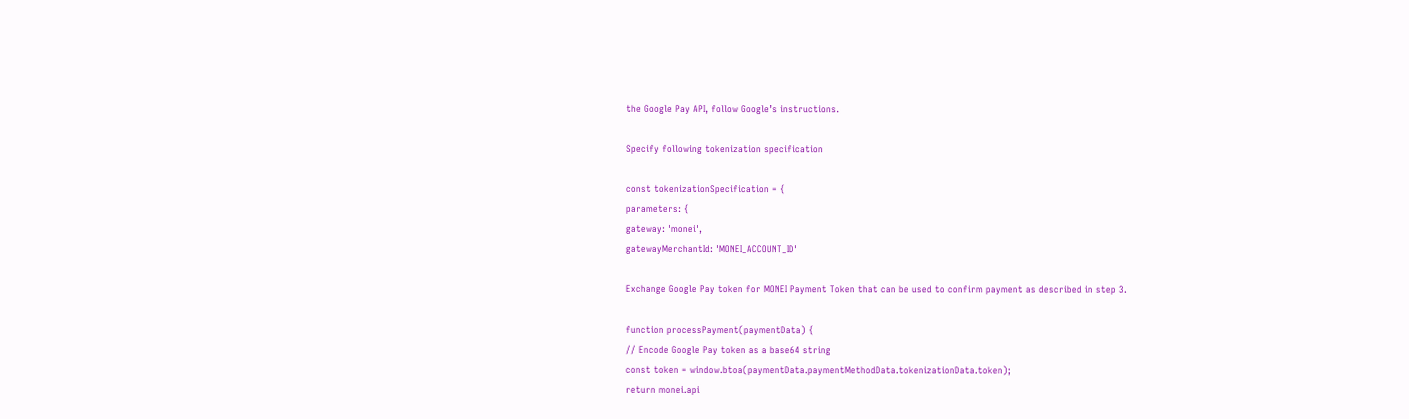the Google Pay API, follow Google’s instructions.

Specify following tokenization specification

const tokenizationSpecification = {
parameters: {
gateway: 'monei',
gatewayMerchantId: 'MONEI_ACCOUNT_ID'

Exchange Google Pay token for MONEI Payment Token that can be used to confirm payment as described in step 3.

function processPayment(paymentData) {
// Encode Google Pay token as a base64 string
const token = window.btoa(paymentData.paymentMethodData.tokenizationData.token);
return monei.api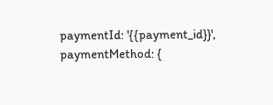paymentId: '{{payment_id}}',
paymentMethod: {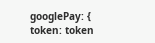googlePay: {
token: token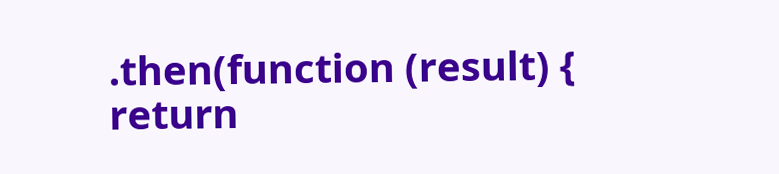.then(function (result) {
return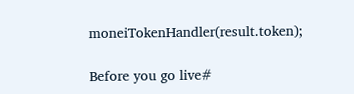moneiTokenHandler(result.token);

Before you go live#